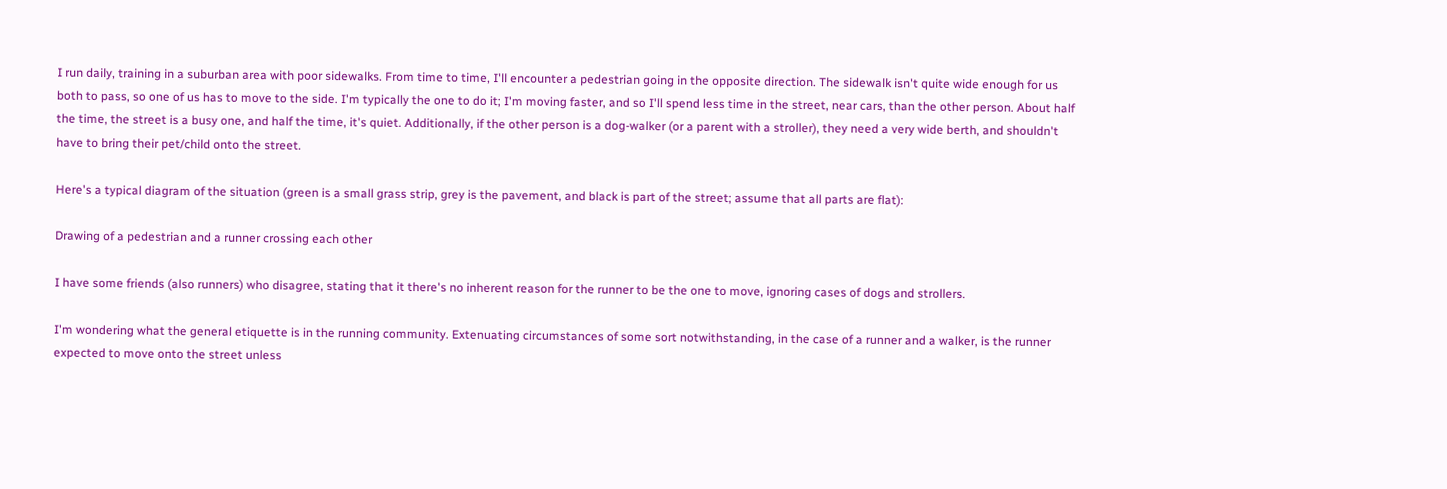I run daily, training in a suburban area with poor sidewalks. From time to time, I'll encounter a pedestrian going in the opposite direction. The sidewalk isn't quite wide enough for us both to pass, so one of us has to move to the side. I'm typically the one to do it; I'm moving faster, and so I'll spend less time in the street, near cars, than the other person. About half the time, the street is a busy one, and half the time, it's quiet. Additionally, if the other person is a dog-walker (or a parent with a stroller), they need a very wide berth, and shouldn't have to bring their pet/child onto the street.

Here's a typical diagram of the situation (green is a small grass strip, grey is the pavement, and black is part of the street; assume that all parts are flat):

Drawing of a pedestrian and a runner crossing each other

I have some friends (also runners) who disagree, stating that it there's no inherent reason for the runner to be the one to move, ignoring cases of dogs and strollers.

I'm wondering what the general etiquette is in the running community. Extenuating circumstances of some sort notwithstanding, in the case of a runner and a walker, is the runner expected to move onto the street unless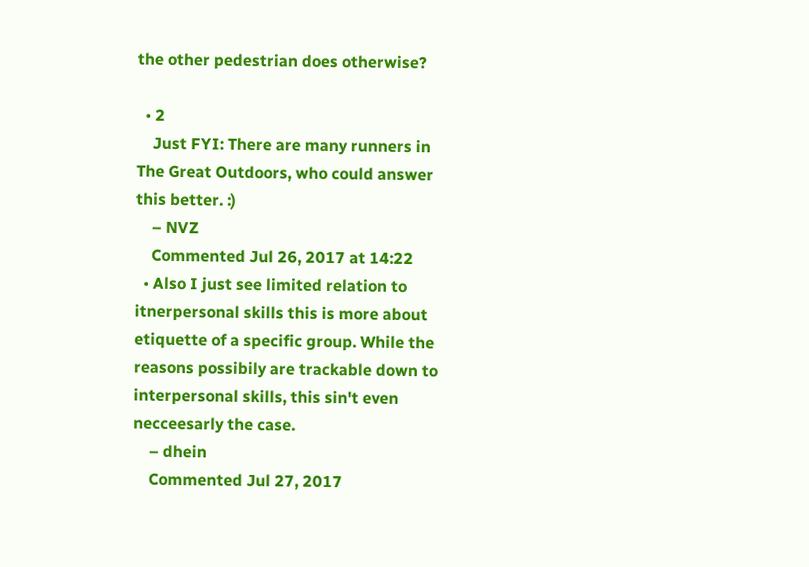the other pedestrian does otherwise?

  • 2
    Just FYI: There are many runners in The Great Outdoors, who could answer this better. :)
    – NVZ
    Commented Jul 26, 2017 at 14:22
  • Also I just see limited relation to itnerpersonal skills this is more about etiquette of a specific group. While the reasons possibily are trackable down to interpersonal skills, this sin't even necceesarly the case.
    – dhein
    Commented Jul 27, 2017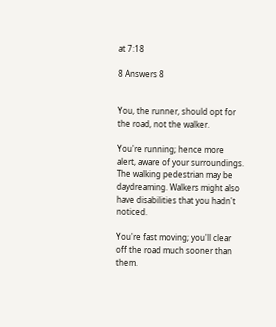at 7:18

8 Answers 8


You, the runner, should opt for the road, not the walker.

You're running; hence more alert, aware of your surroundings. The walking pedestrian may be daydreaming. Walkers might also have disabilities that you hadn't noticed.

You're fast moving; you'll clear off the road much sooner than them.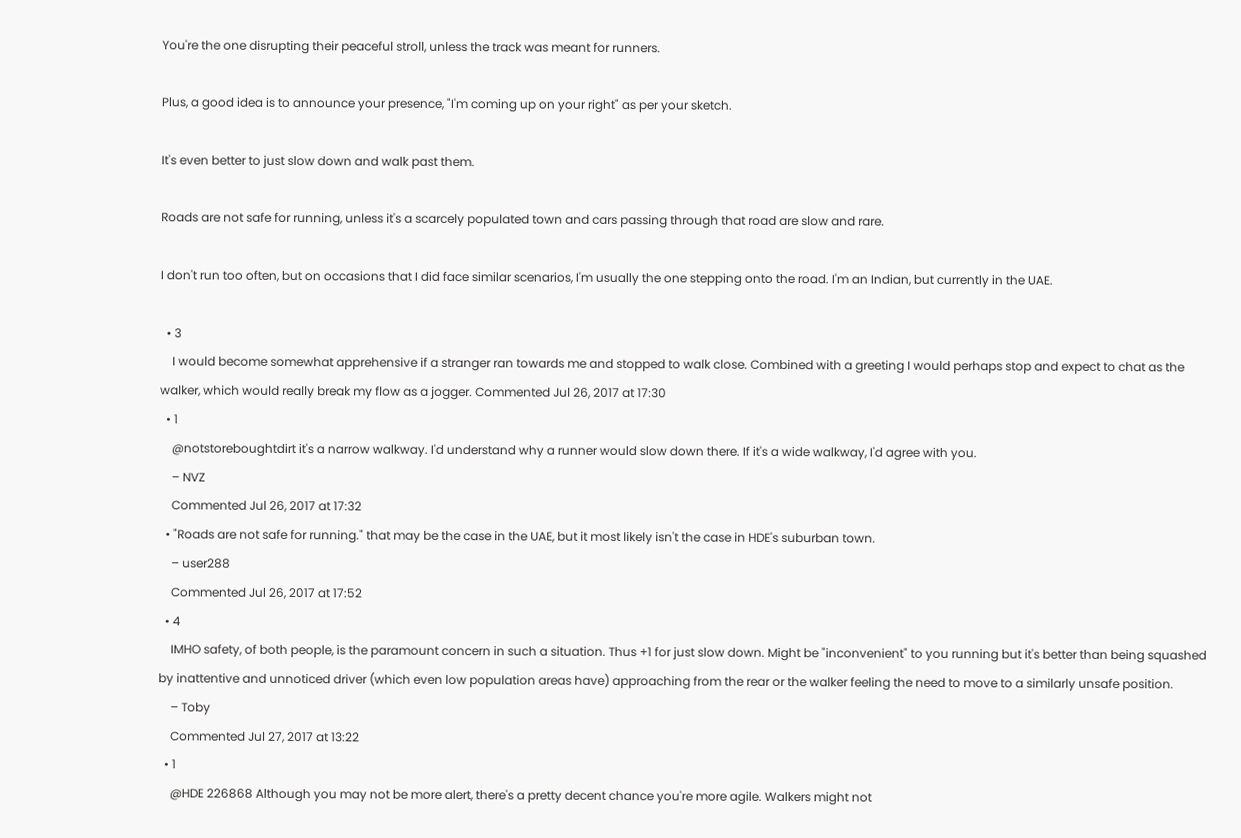You're the one disrupting their peaceful stroll, unless the track was meant for runners.

Plus, a good idea is to announce your presence, "I'm coming up on your right" as per your sketch.

It's even better to just slow down and walk past them.

Roads are not safe for running, unless it's a scarcely populated town and cars passing through that road are slow and rare.

I don't run too often, but on occasions that I did face similar scenarios, I'm usually the one stepping onto the road. I'm an Indian, but currently in the UAE.

  • 3
    I would become somewhat apprehensive if a stranger ran towards me and stopped to walk close. Combined with a greeting I would perhaps stop and expect to chat as the walker, which would really break my flow as a jogger. Commented Jul 26, 2017 at 17:30
  • 1
    @notstoreboughtdirt it's a narrow walkway. I'd understand why a runner would slow down there. If it's a wide walkway, I'd agree with you.
    – NVZ
    Commented Jul 26, 2017 at 17:32
  • "Roads are not safe for running." that may be the case in the UAE, but it most likely isn't the case in HDE's suburban town.
    – user288
    Commented Jul 26, 2017 at 17:52
  • 4
    IMHO safety, of both people, is the paramount concern in such a situation. Thus +1 for just slow down. Might be "inconvenient" to you running but it's better than being squashed by inattentive and unnoticed driver (which even low population areas have) approaching from the rear or the walker feeling the need to move to a similarly unsafe position.
    – Toby
    Commented Jul 27, 2017 at 13:22
  • 1
    @HDE 226868 Although you may not be more alert, there's a pretty decent chance you're more agile. Walkers might not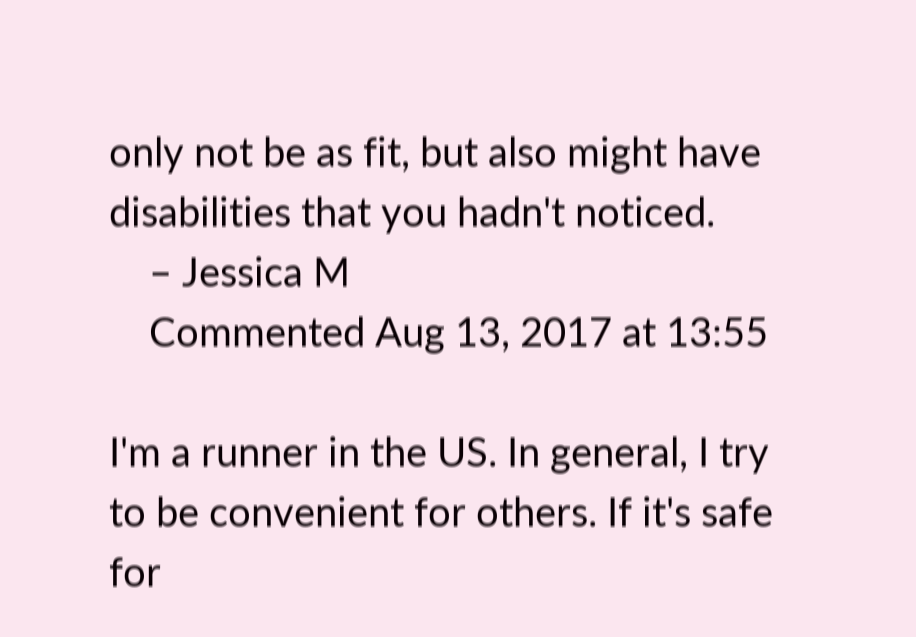only not be as fit, but also might have disabilities that you hadn't noticed.
    – Jessica M
    Commented Aug 13, 2017 at 13:55

I'm a runner in the US. In general, I try to be convenient for others. If it's safe for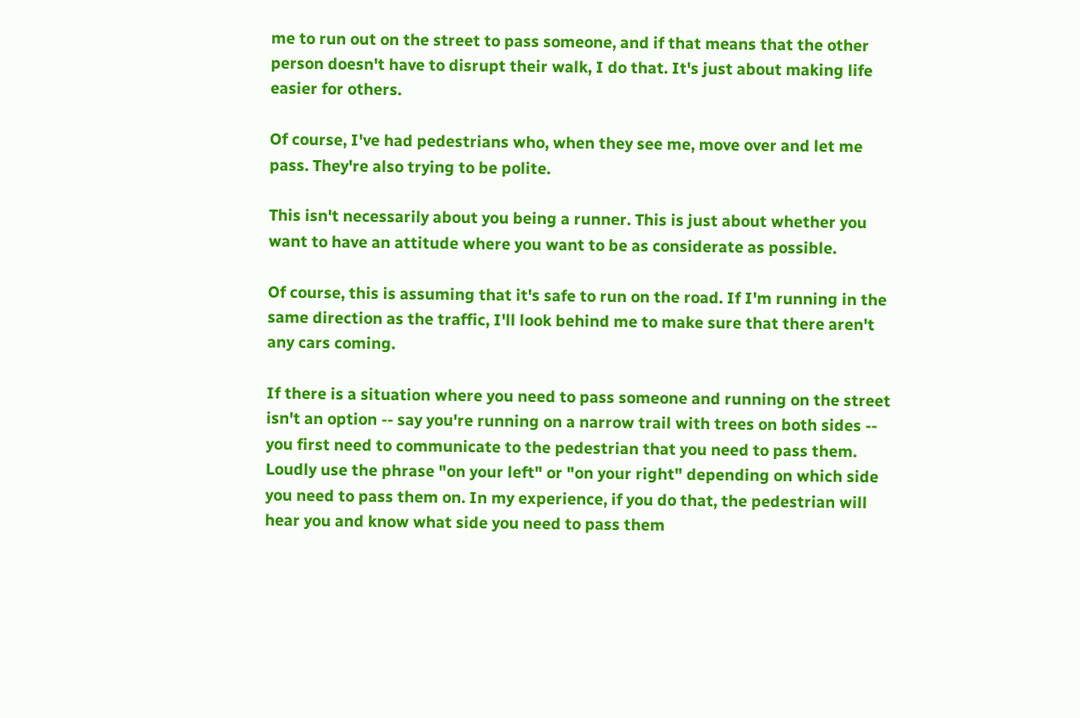me to run out on the street to pass someone, and if that means that the other person doesn't have to disrupt their walk, I do that. It's just about making life easier for others.

Of course, I've had pedestrians who, when they see me, move over and let me pass. They're also trying to be polite.

This isn't necessarily about you being a runner. This is just about whether you want to have an attitude where you want to be as considerate as possible.

Of course, this is assuming that it's safe to run on the road. If I'm running in the same direction as the traffic, I'll look behind me to make sure that there aren't any cars coming.

If there is a situation where you need to pass someone and running on the street isn't an option -- say you're running on a narrow trail with trees on both sides -- you first need to communicate to the pedestrian that you need to pass them. Loudly use the phrase "on your left" or "on your right" depending on which side you need to pass them on. In my experience, if you do that, the pedestrian will hear you and know what side you need to pass them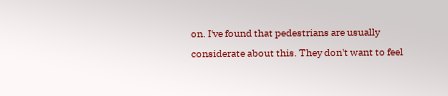on. I've found that pedestrians are usually considerate about this. They don't want to feel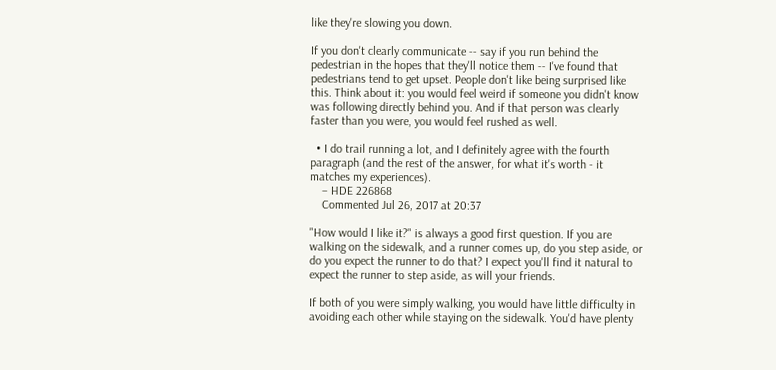like they're slowing you down.

If you don't clearly communicate -- say if you run behind the pedestrian in the hopes that they'll notice them -- I've found that pedestrians tend to get upset. People don't like being surprised like this. Think about it: you would feel weird if someone you didn't know was following directly behind you. And if that person was clearly faster than you were, you would feel rushed as well.

  • I do trail running a lot, and I definitely agree with the fourth paragraph (and the rest of the answer, for what it's worth - it matches my experiences).
    – HDE 226868
    Commented Jul 26, 2017 at 20:37

"How would I like it?" is always a good first question. If you are walking on the sidewalk, and a runner comes up, do you step aside, or do you expect the runner to do that? I expect you'll find it natural to expect the runner to step aside, as will your friends.

If both of you were simply walking, you would have little difficulty in avoiding each other while staying on the sidewalk. You'd have plenty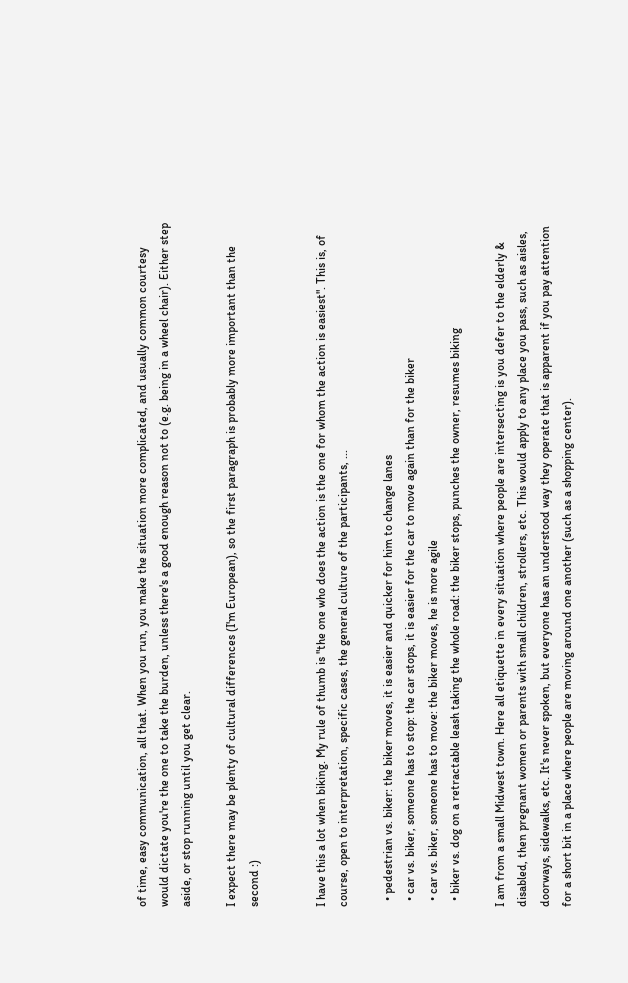of time, easy communication, all that. When you run, you make the situation more complicated, and usually common courtesy would dictate you're the one to take the burden, unless there's a good enough reason not to (e.g. being in a wheel chair). Either step aside, or stop running until you get clear.

I expect there may be plenty of cultural differences (I'm European), so the first paragraph is probably more important than the second :)


I have this a lot when biking. My rule of thumb is "the one who does the action is the one for whom the action is easiest". This is, of course, open to interpretation, specific cases, the general culture of the participants, ...

  • pedestrian vs. biker: the biker moves, it is easier and quicker for him to change lanes
  • car vs. biker, someone has to stop: the car stops, it is easier for the car to move again than for the biker
  • car vs. biker, someone has to move: the biker moves, he is more agile
  • biker vs. dog on a retractable leash taking the whole road: the biker stops, punches the owner, resumes biking

I am from a small Midwest town. Here all etiquette in every situation where people are intersecting is you defer to the elderly & disabled, then pregnant women or parents with small children, strollers, etc. This would apply to any place you pass, such as aisles, doorways, sidewalks, etc. It's never spoken, but everyone has an understood way they operate that is apparent if you pay attention for a short bit in a place where people are moving around one another (such as a shopping center).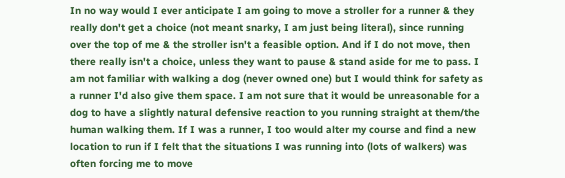In no way would I ever anticipate I am going to move a stroller for a runner & they really don't get a choice (not meant snarky, I am just being literal), since running over the top of me & the stroller isn't a feasible option. And if I do not move, then there really isn't a choice, unless they want to pause & stand aside for me to pass. I am not familiar with walking a dog (never owned one) but I would think for safety as a runner I'd also give them space. I am not sure that it would be unreasonable for a dog to have a slightly natural defensive reaction to you running straight at them/the human walking them. If I was a runner, I too would alter my course and find a new location to run if I felt that the situations I was running into (lots of walkers) was often forcing me to move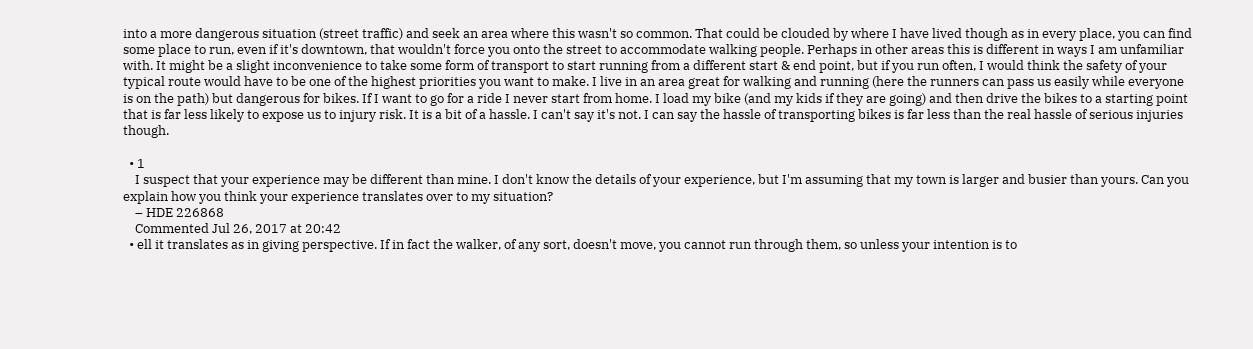into a more dangerous situation (street traffic) and seek an area where this wasn't so common. That could be clouded by where I have lived though as in every place, you can find some place to run, even if it's downtown, that wouldn't force you onto the street to accommodate walking people. Perhaps in other areas this is different in ways I am unfamiliar with. It might be a slight inconvenience to take some form of transport to start running from a different start & end point, but if you run often, I would think the safety of your typical route would have to be one of the highest priorities you want to make. I live in an area great for walking and running (here the runners can pass us easily while everyone is on the path) but dangerous for bikes. If I want to go for a ride I never start from home. I load my bike (and my kids if they are going) and then drive the bikes to a starting point that is far less likely to expose us to injury risk. It is a bit of a hassle. I can't say it's not. I can say the hassle of transporting bikes is far less than the real hassle of serious injuries though.

  • 1
    I suspect that your experience may be different than mine. I don't know the details of your experience, but I'm assuming that my town is larger and busier than yours. Can you explain how you think your experience translates over to my situation?
    – HDE 226868
    Commented Jul 26, 2017 at 20:42
  • ell it translates as in giving perspective. If in fact the walker, of any sort, doesn't move, you cannot run through them, so unless your intention is to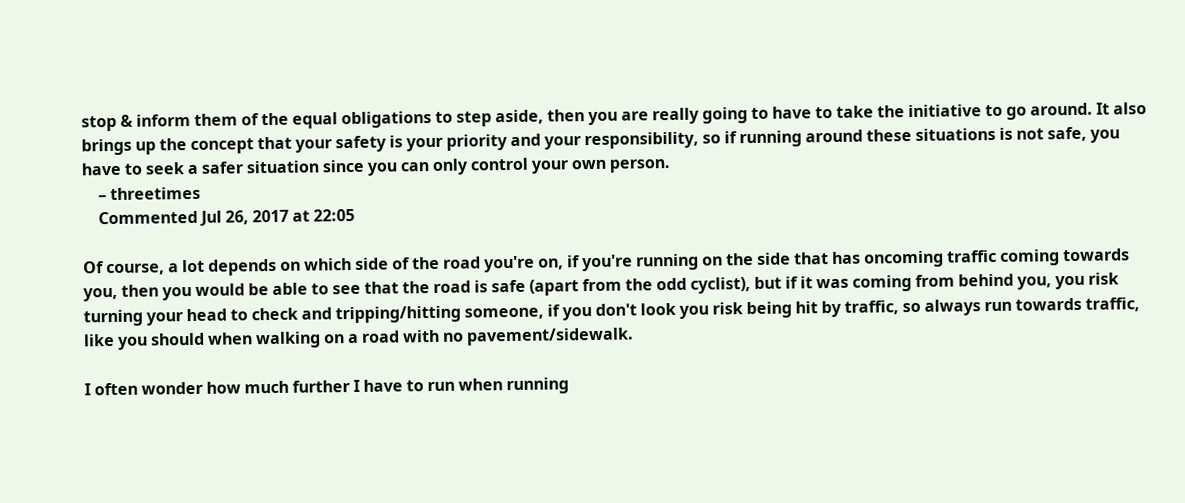stop & inform them of the equal obligations to step aside, then you are really going to have to take the initiative to go around. It also brings up the concept that your safety is your priority and your responsibility, so if running around these situations is not safe, you have to seek a safer situation since you can only control your own person.
    – threetimes
    Commented Jul 26, 2017 at 22:05

Of course, a lot depends on which side of the road you're on, if you're running on the side that has oncoming traffic coming towards you, then you would be able to see that the road is safe (apart from the odd cyclist), but if it was coming from behind you, you risk turning your head to check and tripping/hitting someone, if you don't look you risk being hit by traffic, so always run towards traffic, like you should when walking on a road with no pavement/sidewalk.

I often wonder how much further I have to run when running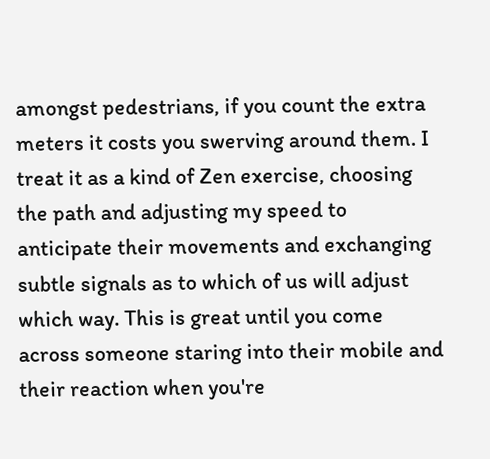amongst pedestrians, if you count the extra meters it costs you swerving around them. I treat it as a kind of Zen exercise, choosing the path and adjusting my speed to anticipate their movements and exchanging subtle signals as to which of us will adjust which way. This is great until you come across someone staring into their mobile and their reaction when you're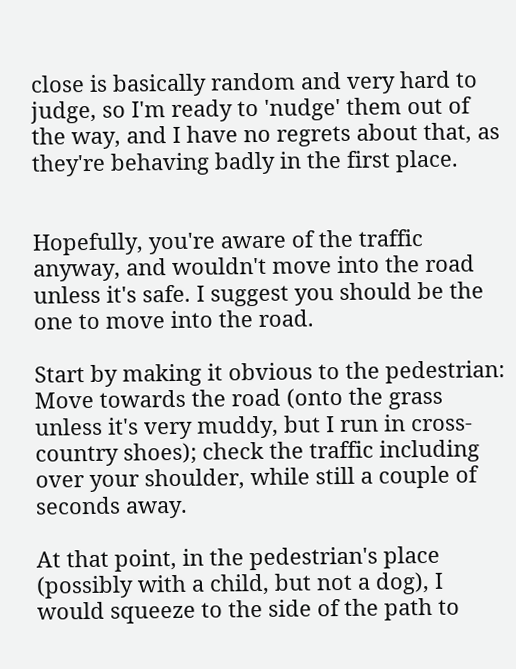close is basically random and very hard to judge, so I'm ready to 'nudge' them out of the way, and I have no regrets about that, as they're behaving badly in the first place.


Hopefully, you're aware of the traffic anyway, and wouldn't move into the road unless it's safe. I suggest you should be the one to move into the road.

Start by making it obvious to the pedestrian: Move towards the road (onto the grass unless it's very muddy, but I run in cross-country shoes); check the traffic including over your shoulder, while still a couple of seconds away.

At that point, in the pedestrian's place (possibly with a child, but not a dog), I would squeeze to the side of the path to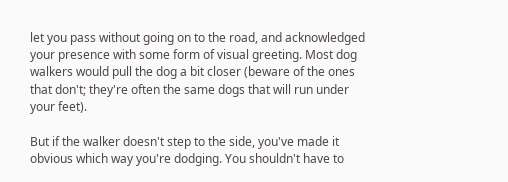let you pass without going on to the road, and acknowledged your presence with some form of visual greeting. Most dog walkers would pull the dog a bit closer (beware of the ones that don't; they're often the same dogs that will run under your feet).

But if the walker doesn't step to the side, you've made it obvious which way you're dodging. You shouldn't have to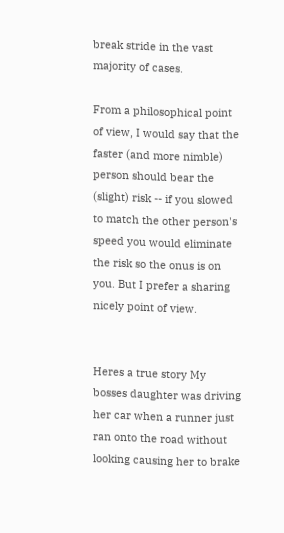break stride in the vast majority of cases.

From a philosophical point of view, I would say that the faster (and more nimble) person should bear the (slight) risk -- if you slowed to match the other person's speed you would eliminate the risk so the onus is on you. But I prefer a sharing nicely point of view.


Heres a true story My bosses daughter was driving her car when a runner just ran onto the road without looking causing her to brake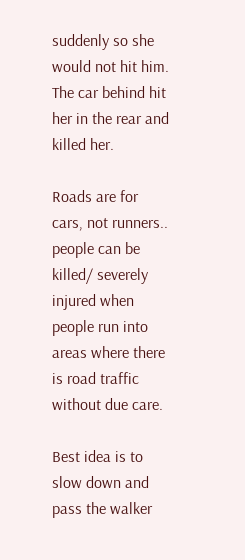suddenly so she would not hit him. The car behind hit her in the rear and killed her.

Roads are for cars, not runners.. people can be killed/ severely injured when people run into areas where there is road traffic without due care.

Best idea is to slow down and pass the walker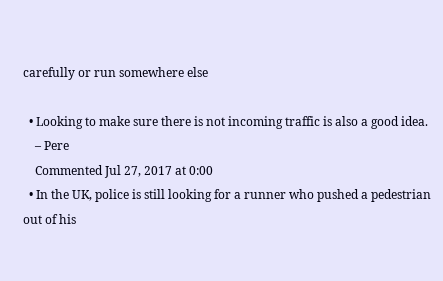carefully or run somewhere else

  • Looking to make sure there is not incoming traffic is also a good idea.
    – Pere
    Commented Jul 27, 2017 at 0:00
  • In the UK, police is still looking for a runner who pushed a pedestrian out of his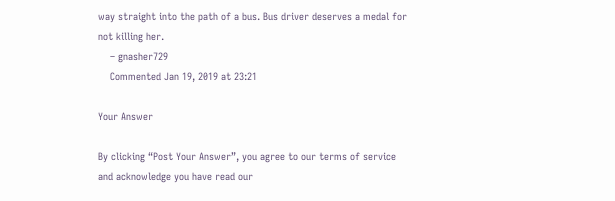way straight into the path of a bus. Bus driver deserves a medal for not killing her.
    – gnasher729
    Commented Jan 19, 2019 at 23:21

Your Answer

By clicking “Post Your Answer”, you agree to our terms of service and acknowledge you have read our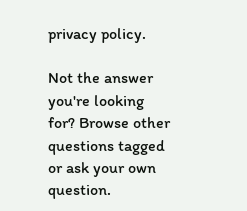privacy policy.

Not the answer you're looking for? Browse other questions tagged or ask your own question.